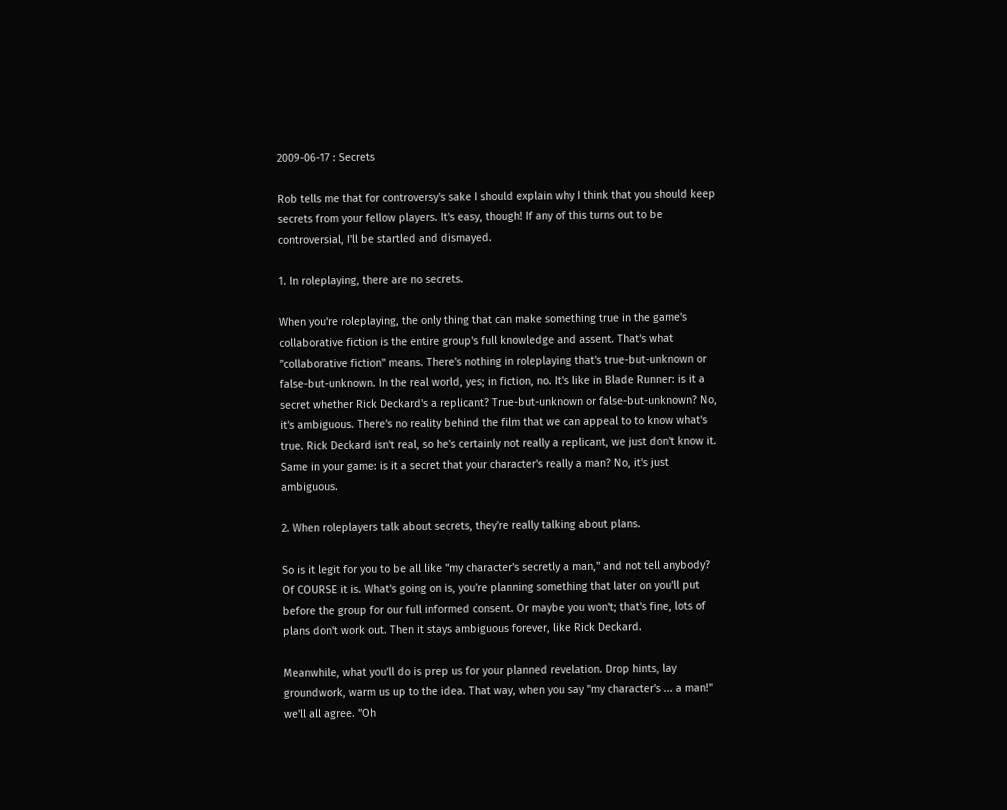2009-06-17 : Secrets

Rob tells me that for controversy's sake I should explain why I think that you should keep secrets from your fellow players. It's easy, though! If any of this turns out to be controversial, I'll be startled and dismayed.

1. In roleplaying, there are no secrets.

When you're roleplaying, the only thing that can make something true in the game's collaborative fiction is the entire group's full knowledge and assent. That's what "collaborative fiction" means. There's nothing in roleplaying that's true-but-unknown or false-but-unknown. In the real world, yes; in fiction, no. It's like in Blade Runner: is it a secret whether Rick Deckard's a replicant? True-but-unknown or false-but-unknown? No, it's ambiguous. There's no reality behind the film that we can appeal to to know what's true. Rick Deckard isn't real, so he's certainly not really a replicant, we just don't know it. Same in your game: is it a secret that your character's really a man? No, it's just ambiguous.

2. When roleplayers talk about secrets, they're really talking about plans.

So is it legit for you to be all like "my character's secretly a man," and not tell anybody? Of COURSE it is. What's going on is, you're planning something that later on you'll put before the group for our full informed consent. Or maybe you won't; that's fine, lots of plans don't work out. Then it stays ambiguous forever, like Rick Deckard.

Meanwhile, what you'll do is prep us for your planned revelation. Drop hints, lay groundwork, warm us up to the idea. That way, when you say "my character's ... a man!" we'll all agree. "Oh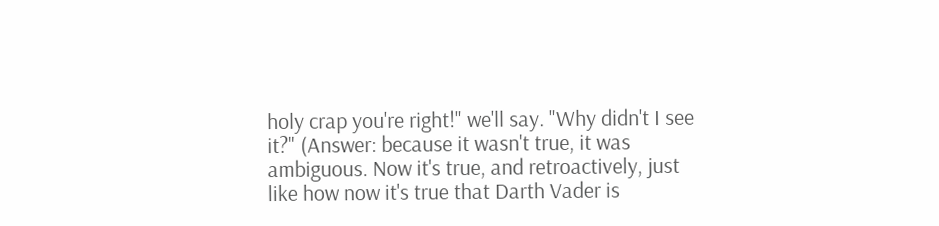holy crap you're right!" we'll say. "Why didn't I see it?" (Answer: because it wasn't true, it was ambiguous. Now it's true, and retroactively, just like how now it's true that Darth Vader is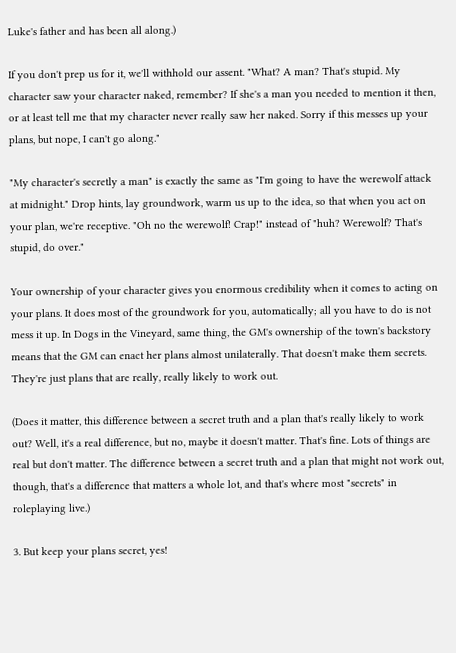Luke's father and has been all along.)

If you don't prep us for it, we'll withhold our assent. "What? A man? That's stupid. My character saw your character naked, remember? If she's a man you needed to mention it then, or at least tell me that my character never really saw her naked. Sorry if this messes up your plans, but nope, I can't go along."

"My character's secretly a man" is exactly the same as "I'm going to have the werewolf attack at midnight." Drop hints, lay groundwork, warm us up to the idea, so that when you act on your plan, we're receptive. "Oh no the werewolf! Crap!" instead of "huh? Werewolf? That's stupid, do over."

Your ownership of your character gives you enormous credibility when it comes to acting on your plans. It does most of the groundwork for you, automatically; all you have to do is not mess it up. In Dogs in the Vineyard, same thing, the GM's ownership of the town's backstory means that the GM can enact her plans almost unilaterally. That doesn't make them secrets. They're just plans that are really, really likely to work out.

(Does it matter, this difference between a secret truth and a plan that's really likely to work out? Well, it's a real difference, but no, maybe it doesn't matter. That's fine. Lots of things are real but don't matter. The difference between a secret truth and a plan that might not work out, though, that's a difference that matters a whole lot, and that's where most "secrets" in roleplaying live.)

3. But keep your plans secret, yes!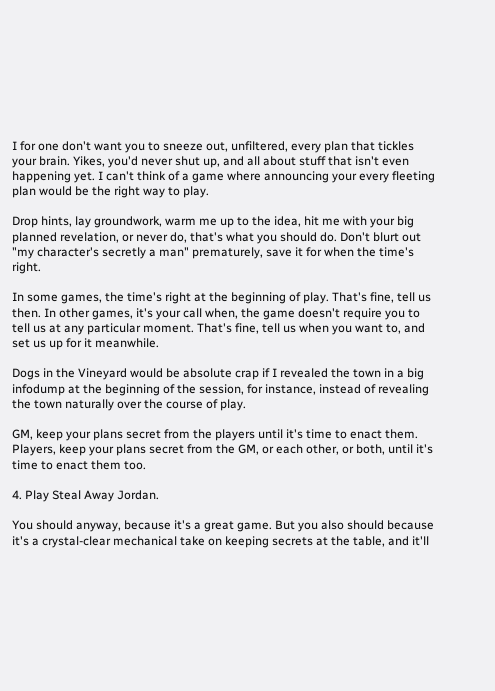I for one don't want you to sneeze out, unfiltered, every plan that tickles your brain. Yikes, you'd never shut up, and all about stuff that isn't even happening yet. I can't think of a game where announcing your every fleeting plan would be the right way to play.

Drop hints, lay groundwork, warm me up to the idea, hit me with your big planned revelation, or never do, that's what you should do. Don't blurt out "my character's secretly a man" prematurely, save it for when the time's right.

In some games, the time's right at the beginning of play. That's fine, tell us then. In other games, it's your call when, the game doesn't require you to tell us at any particular moment. That's fine, tell us when you want to, and set us up for it meanwhile.

Dogs in the Vineyard would be absolute crap if I revealed the town in a big infodump at the beginning of the session, for instance, instead of revealing the town naturally over the course of play.

GM, keep your plans secret from the players until it's time to enact them. Players, keep your plans secret from the GM, or each other, or both, until it's time to enact them too.

4. Play Steal Away Jordan.

You should anyway, because it's a great game. But you also should because it's a crystal-clear mechanical take on keeping secrets at the table, and it'll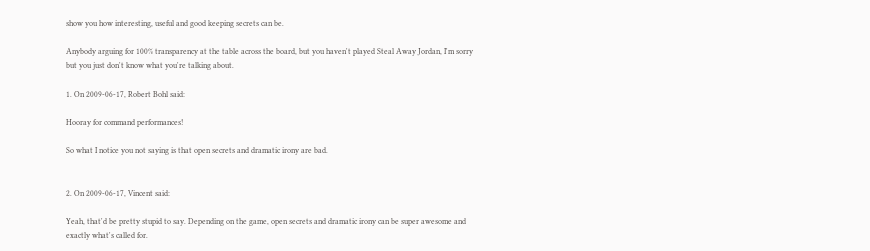show you how interesting, useful and good keeping secrets can be.

Anybody arguing for 100% transparency at the table across the board, but you haven't played Steal Away Jordan, I'm sorry but you just don't know what you're talking about.

1. On 2009-06-17, Robert Bohl said:

Hooray for command performances!

So what I notice you not saying is that open secrets and dramatic irony are bad.


2. On 2009-06-17, Vincent said:

Yeah, that'd be pretty stupid to say. Depending on the game, open secrets and dramatic irony can be super awesome and exactly what's called for.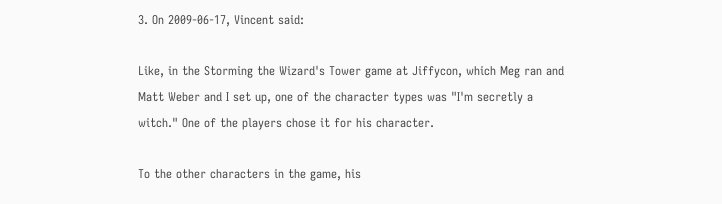3. On 2009-06-17, Vincent said:

Like, in the Storming the Wizard's Tower game at Jiffycon, which Meg ran and Matt Weber and I set up, one of the character types was "I'm secretly a witch." One of the players chose it for his character.

To the other characters in the game, his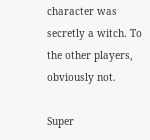character was secretly a witch. To the other players, obviously not.

Super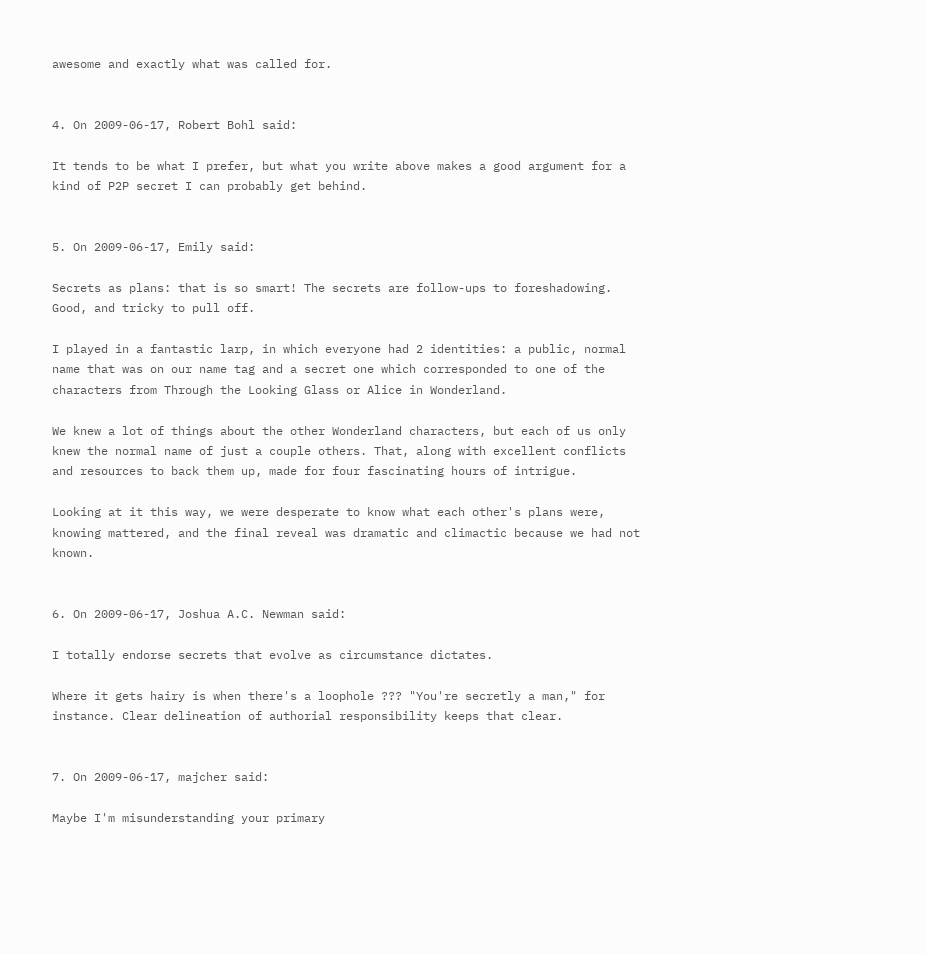awesome and exactly what was called for.


4. On 2009-06-17, Robert Bohl said:

It tends to be what I prefer, but what you write above makes a good argument for a kind of P2P secret I can probably get behind.


5. On 2009-06-17, Emily said:

Secrets as plans: that is so smart! The secrets are follow-ups to foreshadowing. Good, and tricky to pull off.

I played in a fantastic larp, in which everyone had 2 identities: a public, normal name that was on our name tag and a secret one which corresponded to one of the characters from Through the Looking Glass or Alice in Wonderland.

We knew a lot of things about the other Wonderland characters, but each of us only knew the normal name of just a couple others. That, along with excellent conflicts and resources to back them up, made for four fascinating hours of intrigue.

Looking at it this way, we were desperate to know what each other's plans were, knowing mattered, and the final reveal was dramatic and climactic because we had not known.


6. On 2009-06-17, Joshua A.C. Newman said:

I totally endorse secrets that evolve as circumstance dictates.

Where it gets hairy is when there's a loophole ??? "You're secretly a man," for instance. Clear delineation of authorial responsibility keeps that clear.


7. On 2009-06-17, majcher said:

Maybe I'm misunderstanding your primary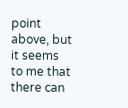point above, but it seems to me that there can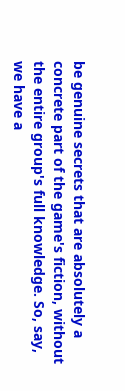be genuine secrets that are absolutely a concrete part of the game's fiction, without the entire group's full knowledge. So, say, we have a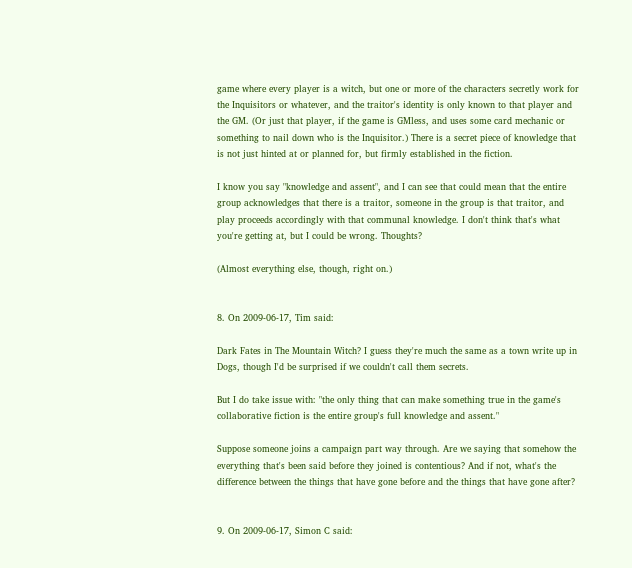game where every player is a witch, but one or more of the characters secretly work for the Inquisitors or whatever, and the traitor's identity is only known to that player and the GM. (Or just that player, if the game is GMless, and uses some card mechanic or something to nail down who is the Inquisitor.) There is a secret piece of knowledge that is not just hinted at or planned for, but firmly established in the fiction.

I know you say "knowledge and assent", and I can see that could mean that the entire group acknowledges that there is a traitor, someone in the group is that traitor, and play proceeds accordingly with that communal knowledge. I don't think that's what you're getting at, but I could be wrong. Thoughts?

(Almost everything else, though, right on.)


8. On 2009-06-17, Tim said:

Dark Fates in The Mountain Witch? I guess they're much the same as a town write up in Dogs, though I'd be surprised if we couldn't call them secrets.

But I do take issue with: "the only thing that can make something true in the game's collaborative fiction is the entire group's full knowledge and assent."

Suppose someone joins a campaign part way through. Are we saying that somehow the everything that's been said before they joined is contentious? And if not, what's the difference between the things that have gone before and the things that have gone after?


9. On 2009-06-17, Simon C said: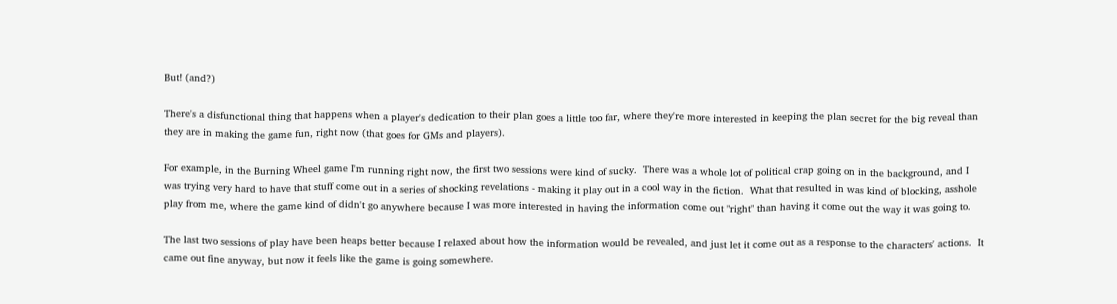But! (and?)

There's a disfunctional thing that happens when a player's dedication to their plan goes a little too far, where they're more interested in keeping the plan secret for the big reveal than they are in making the game fun, right now (that goes for GMs and players).

For example, in the Burning Wheel game I'm running right now, the first two sessions were kind of sucky.  There was a whole lot of political crap going on in the background, and I was trying very hard to have that stuff come out in a series of shocking revelations - making it play out in a cool way in the fiction.  What that resulted in was kind of blocking, asshole play from me, where the game kind of didn't go anywhere because I was more interested in having the information come out "right" than having it come out the way it was going to.

The last two sessions of play have been heaps better because I relaxed about how the information would be revealed, and just let it come out as a response to the characters' actions.  It came out fine anyway, but now it feels like the game is going somewhere.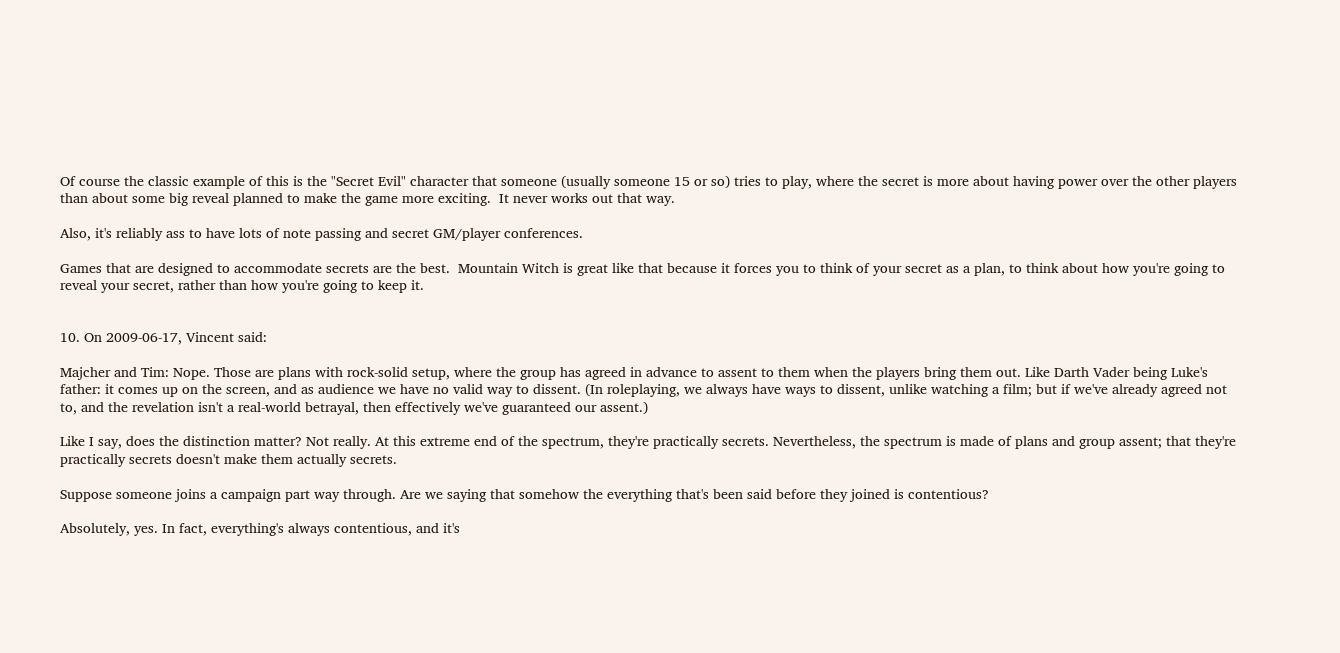Of course the classic example of this is the "Secret Evil" character that someone (usually someone 15 or so) tries to play, where the secret is more about having power over the other players than about some big reveal planned to make the game more exciting.  It never works out that way.

Also, it's reliably ass to have lots of note passing and secret GM/player conferences.

Games that are designed to accommodate secrets are the best.  Mountain Witch is great like that because it forces you to think of your secret as a plan, to think about how you're going to reveal your secret, rather than how you're going to keep it.


10. On 2009-06-17, Vincent said:

Majcher and Tim: Nope. Those are plans with rock-solid setup, where the group has agreed in advance to assent to them when the players bring them out. Like Darth Vader being Luke's father: it comes up on the screen, and as audience we have no valid way to dissent. (In roleplaying, we always have ways to dissent, unlike watching a film; but if we've already agreed not to, and the revelation isn't a real-world betrayal, then effectively we've guaranteed our assent.)

Like I say, does the distinction matter? Not really. At this extreme end of the spectrum, they're practically secrets. Nevertheless, the spectrum is made of plans and group assent; that they're practically secrets doesn't make them actually secrets.

Suppose someone joins a campaign part way through. Are we saying that somehow the everything that's been said before they joined is contentious?

Absolutely, yes. In fact, everything's always contentious, and it's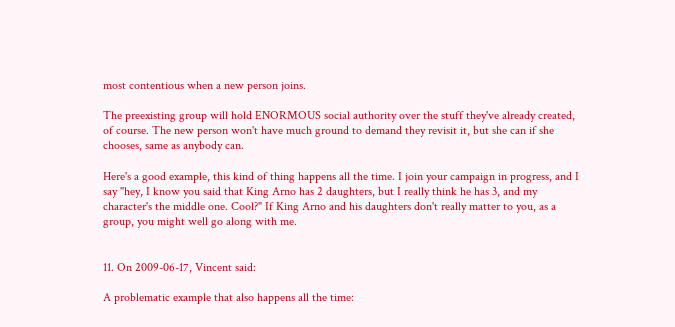most contentious when a new person joins.

The preexisting group will hold ENORMOUS social authority over the stuff they've already created, of course. The new person won't have much ground to demand they revisit it, but she can if she chooses, same as anybody can.

Here's a good example, this kind of thing happens all the time. I join your campaign in progress, and I say "hey, I know you said that King Arno has 2 daughters, but I really think he has 3, and my character's the middle one. Cool?" If King Arno and his daughters don't really matter to you, as a group, you might well go along with me.


11. On 2009-06-17, Vincent said:

A problematic example that also happens all the time: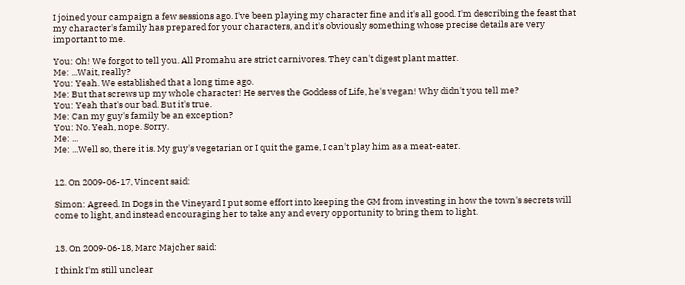I joined your campaign a few sessions ago. I've been playing my character fine and it's all good. I'm describing the feast that my character's family has prepared for your characters, and it's obviously something whose precise details are very important to me.

You: Oh! We forgot to tell you. All Promahu are strict carnivores. They can't digest plant matter.
Me: ...Wait, really?
You: Yeah. We established that a long time ago.
Me: But that screws up my whole character! He serves the Goddess of Life, he's vegan! Why didn't you tell me?
You: Yeah that's our bad. But it's true.
Me: Can my guy's family be an exception?
You: No. Yeah, nope. Sorry.
Me: ...
Me: ...Well so, there it is. My guy's vegetarian or I quit the game, I can't play him as a meat-eater.


12. On 2009-06-17, Vincent said:

Simon: Agreed. In Dogs in the Vineyard I put some effort into keeping the GM from investing in how the town's secrets will come to light, and instead encouraging her to take any and every opportunity to bring them to light.


13. On 2009-06-18, Marc Majcher said:

I think I'm still unclear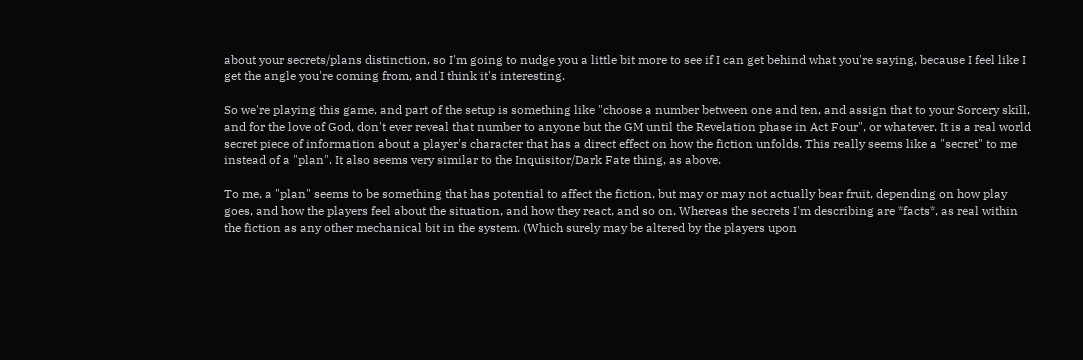about your secrets/plans distinction, so I'm going to nudge you a little bit more to see if I can get behind what you're saying, because I feel like I get the angle you're coming from, and I think it's interesting.

So we're playing this game, and part of the setup is something like "choose a number between one and ten, and assign that to your Sorcery skill, and for the love of God, don't ever reveal that number to anyone but the GM until the Revelation phase in Act Four", or whatever. It is a real world secret piece of information about a player's character that has a direct effect on how the fiction unfolds. This really seems like a "secret" to me instead of a "plan". It also seems very similar to the Inquisitor/Dark Fate thing, as above.

To me, a "plan" seems to be something that has potential to affect the fiction, but may or may not actually bear fruit, depending on how play goes, and how the players feel about the situation, and how they react, and so on. Whereas the secrets I'm describing are *facts*, as real within the fiction as any other mechanical bit in the system. (Which surely may be altered by the players upon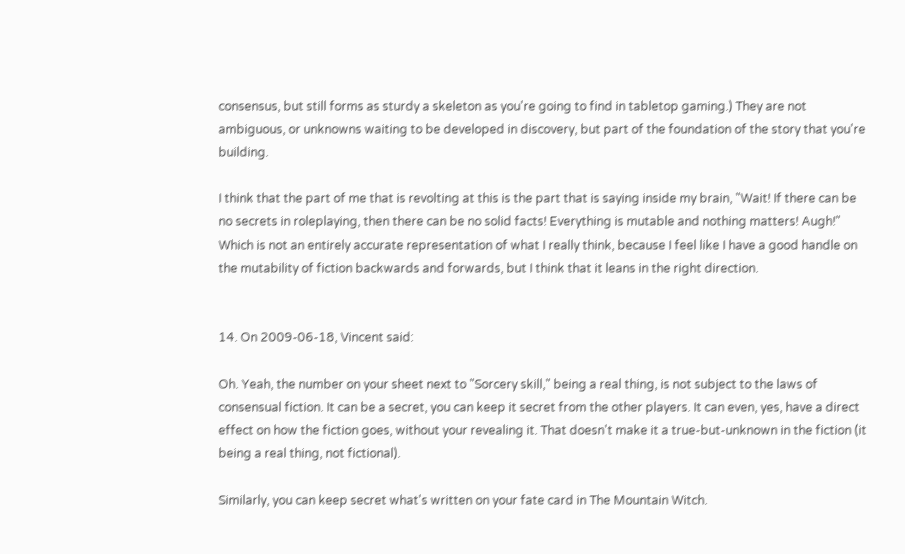consensus, but still forms as sturdy a skeleton as you're going to find in tabletop gaming.) They are not ambiguous, or unknowns waiting to be developed in discovery, but part of the foundation of the story that you're building.

I think that the part of me that is revolting at this is the part that is saying inside my brain, "Wait! If there can be no secrets in roleplaying, then there can be no solid facts! Everything is mutable and nothing matters! Augh!" Which is not an entirely accurate representation of what I really think, because I feel like I have a good handle on the mutability of fiction backwards and forwards, but I think that it leans in the right direction.


14. On 2009-06-18, Vincent said:

Oh. Yeah, the number on your sheet next to "Sorcery skill," being a real thing, is not subject to the laws of consensual fiction. It can be a secret, you can keep it secret from the other players. It can even, yes, have a direct effect on how the fiction goes, without your revealing it. That doesn't make it a true-but-unknown in the fiction (it being a real thing, not fictional).

Similarly, you can keep secret what's written on your fate card in The Mountain Witch.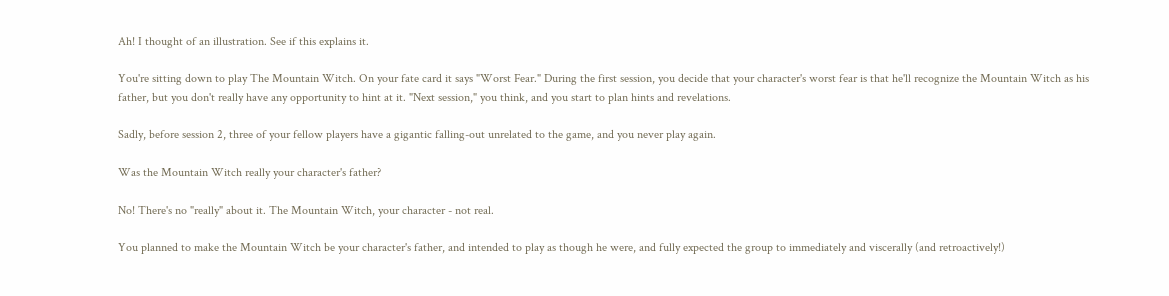Ah! I thought of an illustration. See if this explains it.

You're sitting down to play The Mountain Witch. On your fate card it says "Worst Fear." During the first session, you decide that your character's worst fear is that he'll recognize the Mountain Witch as his father, but you don't really have any opportunity to hint at it. "Next session," you think, and you start to plan hints and revelations.

Sadly, before session 2, three of your fellow players have a gigantic falling-out unrelated to the game, and you never play again.

Was the Mountain Witch really your character's father?

No! There's no "really" about it. The Mountain Witch, your character - not real.

You planned to make the Mountain Witch be your character's father, and intended to play as though he were, and fully expected the group to immediately and viscerally (and retroactively!)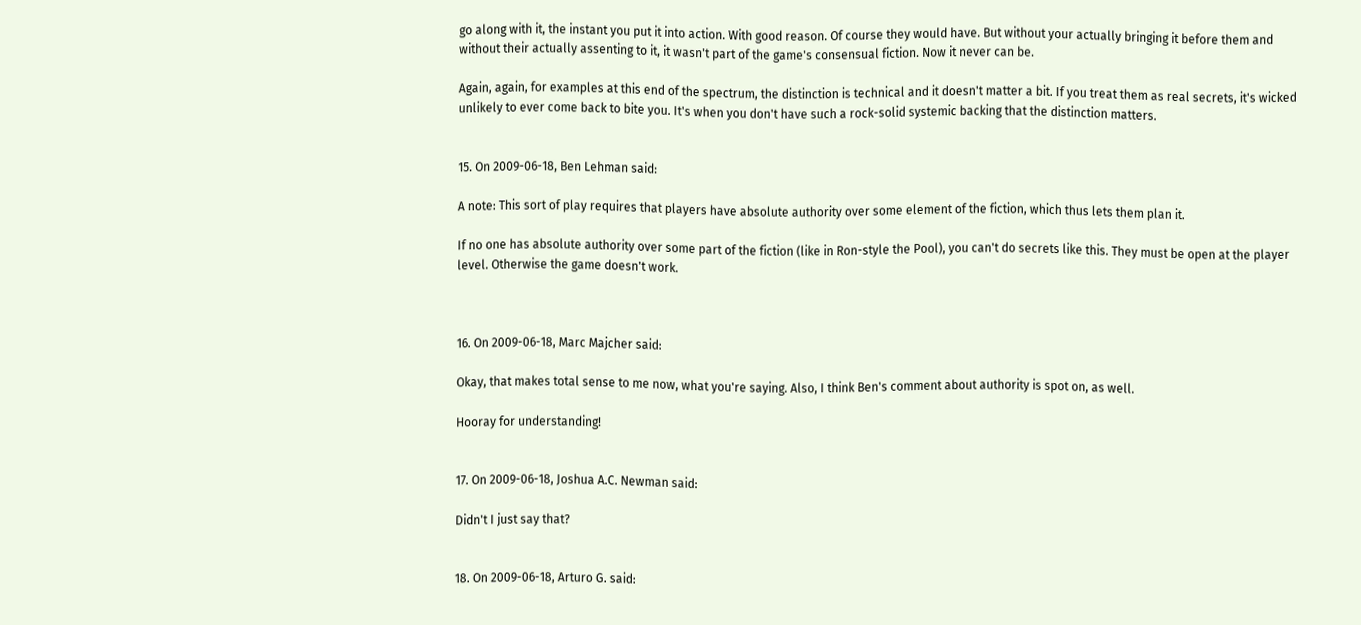go along with it, the instant you put it into action. With good reason. Of course they would have. But without your actually bringing it before them and without their actually assenting to it, it wasn't part of the game's consensual fiction. Now it never can be.

Again, again, for examples at this end of the spectrum, the distinction is technical and it doesn't matter a bit. If you treat them as real secrets, it's wicked unlikely to ever come back to bite you. It's when you don't have such a rock-solid systemic backing that the distinction matters.


15. On 2009-06-18, Ben Lehman said:

A note: This sort of play requires that players have absolute authority over some element of the fiction, which thus lets them plan it.

If no one has absolute authority over some part of the fiction (like in Ron-style the Pool), you can't do secrets like this. They must be open at the player level. Otherwise the game doesn't work.



16. On 2009-06-18, Marc Majcher said:

Okay, that makes total sense to me now, what you're saying. Also, I think Ben's comment about authority is spot on, as well.

Hooray for understanding!


17. On 2009-06-18, Joshua A.C. Newman said:

Didn't I just say that?


18. On 2009-06-18, Arturo G. said: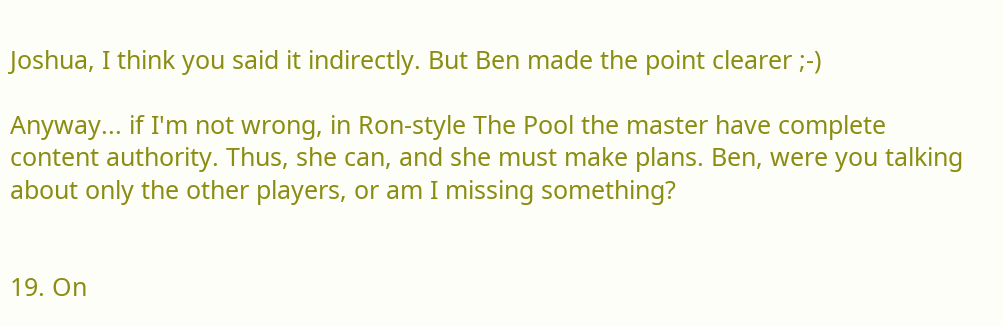Joshua, I think you said it indirectly. But Ben made the point clearer ;-)

Anyway... if I'm not wrong, in Ron-style The Pool the master have complete content authority. Thus, she can, and she must make plans. Ben, were you talking about only the other players, or am I missing something?


19. On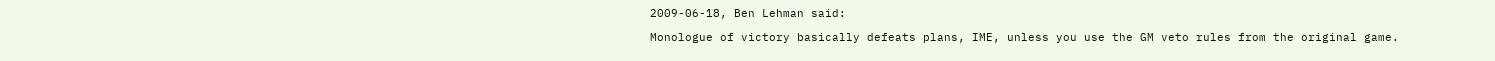2009-06-18, Ben Lehman said:

Monologue of victory basically defeats plans, IME, unless you use the GM veto rules from the original game.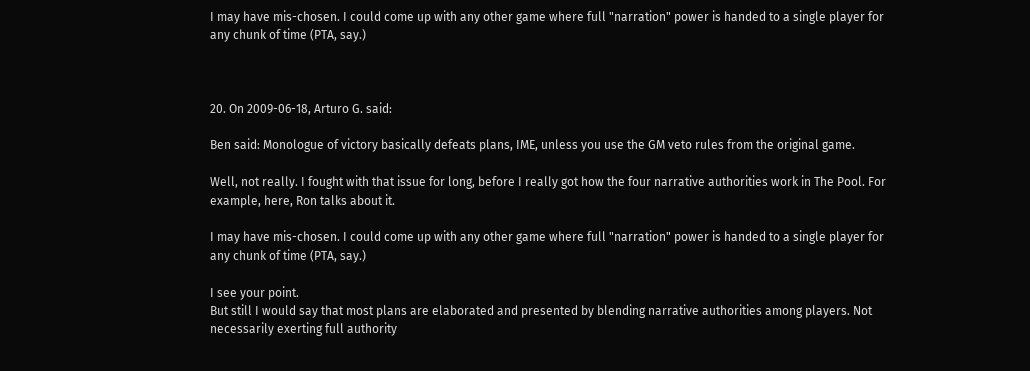I may have mis-chosen. I could come up with any other game where full "narration" power is handed to a single player for any chunk of time (PTA, say.)



20. On 2009-06-18, Arturo G. said:

Ben said: Monologue of victory basically defeats plans, IME, unless you use the GM veto rules from the original game.

Well, not really. I fought with that issue for long, before I really got how the four narrative authorities work in The Pool. For example, here, Ron talks about it.

I may have mis-chosen. I could come up with any other game where full "narration" power is handed to a single player for any chunk of time (PTA, say.)

I see your point.
But still I would say that most plans are elaborated and presented by blending narrative authorities among players. Not necessarily exerting full authority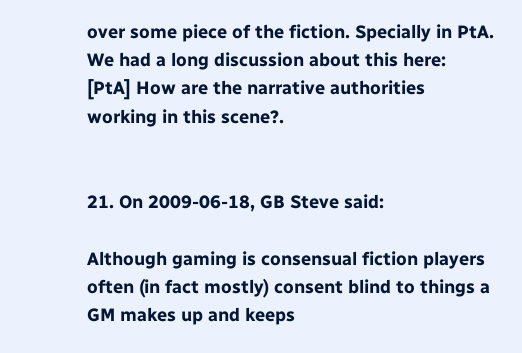over some piece of the fiction. Specially in PtA. We had a long discussion about this here: [PtA] How are the narrative authorities working in this scene?.


21. On 2009-06-18, GB Steve said:

Although gaming is consensual fiction players often (in fact mostly) consent blind to things a GM makes up and keeps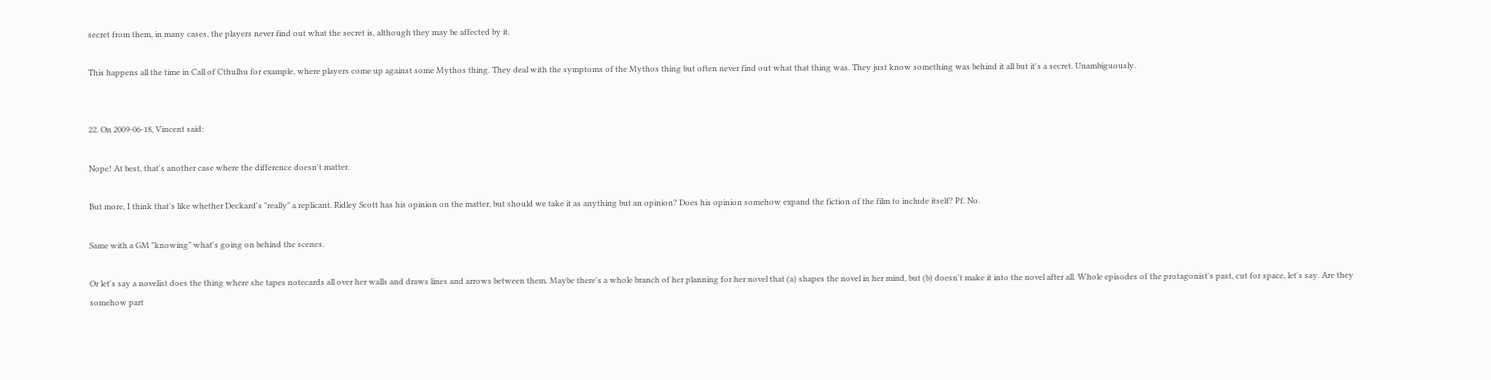secret from them, in many cases, the players never find out what the secret is, although they may be affected by it.

This happens all the time in Call of Cthulhu for example, where players come up against some Mythos thing. They deal with the symptoms of the Mythos thing but often never find out what that thing was. They just know something was behind it all but it's a secret. Unambiguously.


22. On 2009-06-18, Vincent said:

Nope! At best, that's another case where the difference doesn't matter.

But more, I think that's like whether Deckard's "really" a replicant. Ridley Scott has his opinion on the matter, but should we take it as anything but an opinion? Does his opinion somehow expand the fiction of the film to include itself? Pf. No.

Same with a GM "knowing" what's going on behind the scenes.

Or let's say a novelist does the thing where she tapes notecards all over her walls and draws lines and arrows between them. Maybe there's a whole branch of her planning for her novel that (a) shapes the novel in her mind, but (b) doesn't make it into the novel after all. Whole episodes of the protagonist's past, cut for space, let's say. Are they somehow part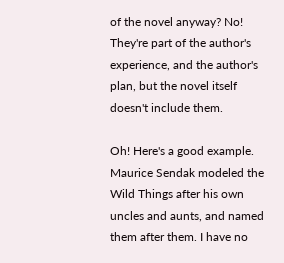of the novel anyway? No! They're part of the author's experience, and the author's plan, but the novel itself doesn't include them.

Oh! Here's a good example. Maurice Sendak modeled the Wild Things after his own uncles and aunts, and named them after them. I have no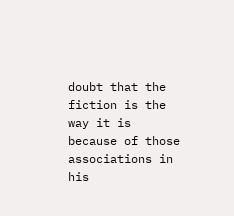doubt that the fiction is the way it is because of those associations in his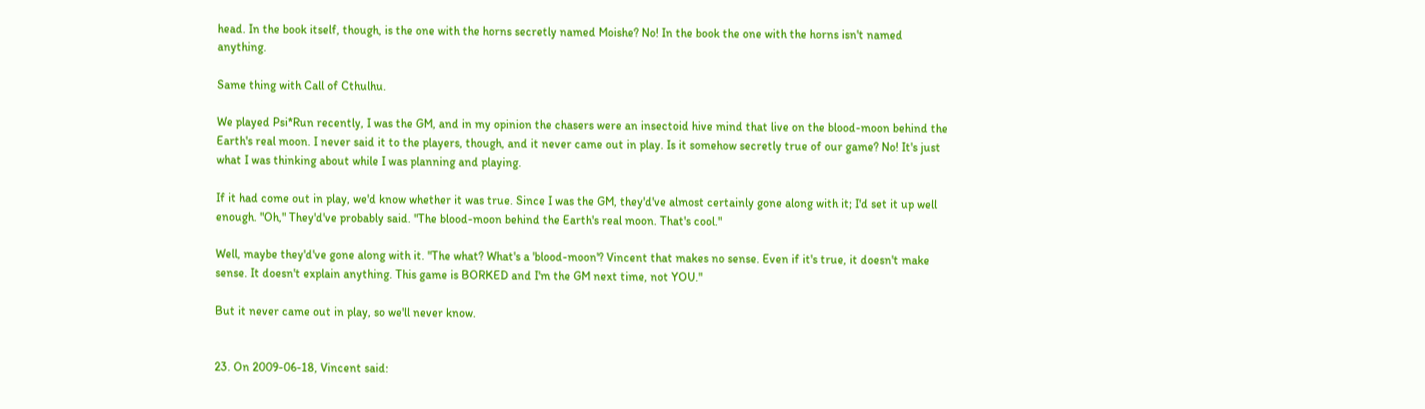head. In the book itself, though, is the one with the horns secretly named Moishe? No! In the book the one with the horns isn't named anything.

Same thing with Call of Cthulhu.

We played Psi*Run recently, I was the GM, and in my opinion the chasers were an insectoid hive mind that live on the blood-moon behind the Earth's real moon. I never said it to the players, though, and it never came out in play. Is it somehow secretly true of our game? No! It's just what I was thinking about while I was planning and playing.

If it had come out in play, we'd know whether it was true. Since I was the GM, they'd've almost certainly gone along with it; I'd set it up well enough. "Oh," They'd've probably said. "The blood-moon behind the Earth's real moon. That's cool."

Well, maybe they'd've gone along with it. "The what? What's a 'blood-moon'? Vincent that makes no sense. Even if it's true, it doesn't make sense. It doesn't explain anything. This game is BORKED and I'm the GM next time, not YOU."

But it never came out in play, so we'll never know.


23. On 2009-06-18, Vincent said: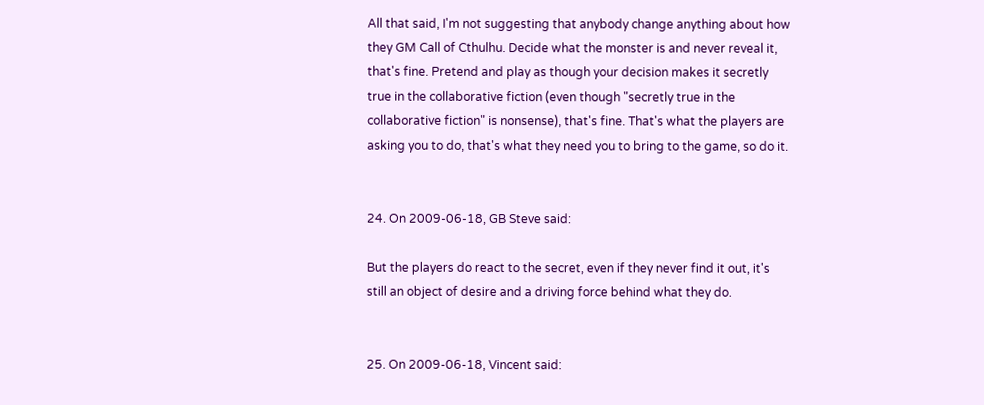All that said, I'm not suggesting that anybody change anything about how they GM Call of Cthulhu. Decide what the monster is and never reveal it, that's fine. Pretend and play as though your decision makes it secretly true in the collaborative fiction (even though "secretly true in the collaborative fiction" is nonsense), that's fine. That's what the players are asking you to do, that's what they need you to bring to the game, so do it.


24. On 2009-06-18, GB Steve said:

But the players do react to the secret, even if they never find it out, it's still an object of desire and a driving force behind what they do.


25. On 2009-06-18, Vincent said: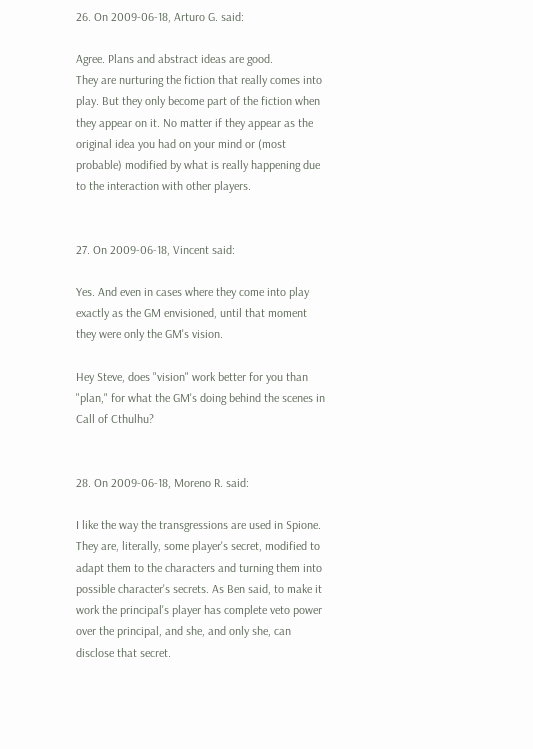26. On 2009-06-18, Arturo G. said:

Agree. Plans and abstract ideas are good.
They are nurturing the fiction that really comes into play. But they only become part of the fiction when they appear on it. No matter if they appear as the original idea you had on your mind or (most probable) modified by what is really happening due to the interaction with other players.


27. On 2009-06-18, Vincent said:

Yes. And even in cases where they come into play exactly as the GM envisioned, until that moment they were only the GM's vision.

Hey Steve, does "vision" work better for you than "plan," for what the GM's doing behind the scenes in Call of Cthulhu?


28. On 2009-06-18, Moreno R. said:

I like the way the transgressions are used in Spione. They are, literally, some player's secret, modified to adapt them to the characters and turning them into possible character's secrets. As Ben said, to make it work the principal's player has complete veto power over the principal, and she, and only she, can disclose that secret.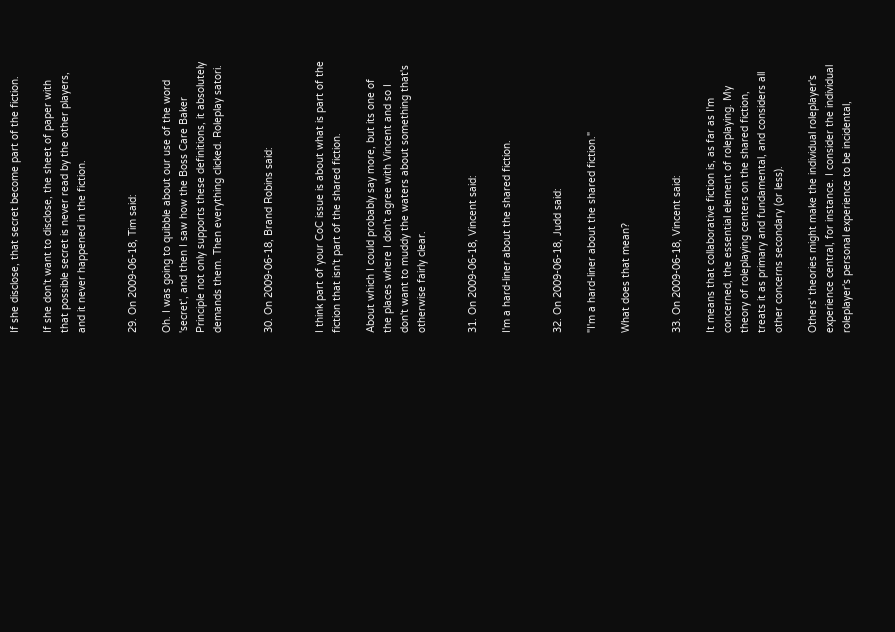If she disclose, that secret become part of the fiction.

If she don't want to disclose, the sheet of paper with that possible secret is never read by the other players, and it never happened in the fiction.


29. On 2009-06-18, Tim said:

Oh. I was going to quibble about our use of the word 'secret', and then I saw how the Boss Care Baker Principle not only supports these definitions, it absolutely demands them. Then everything clicked. Roleplay satori.


30. On 2009-06-18, Brand Robins said:


I think part of your CoC issue is about what is part of the fiction that isn't part of the shared fiction.

About which I could probably say more, but its one of the places where I don't agree with Vincent and so I don't want to muddy the waters about something that's otherwise fairly clear.


31. On 2009-06-18, Vincent said:

I'm a hard-liner about the shared fiction.


32. On 2009-06-18, Judd said:

"I'm a hard-liner about the shared fiction."

What does that mean?


33. On 2009-06-18, Vincent said:

It means that collaborative fiction is, as far as I'm concerned, the essential element of roleplaying. My theory of roleplaying centers on the shared fiction, treats it as primary and fundamental, and considers all other concerns secondary (or less).

Others' theories might make the individual roleplayer's experience central, for instance. I consider the individual roleplayer's personal experience to be incidental,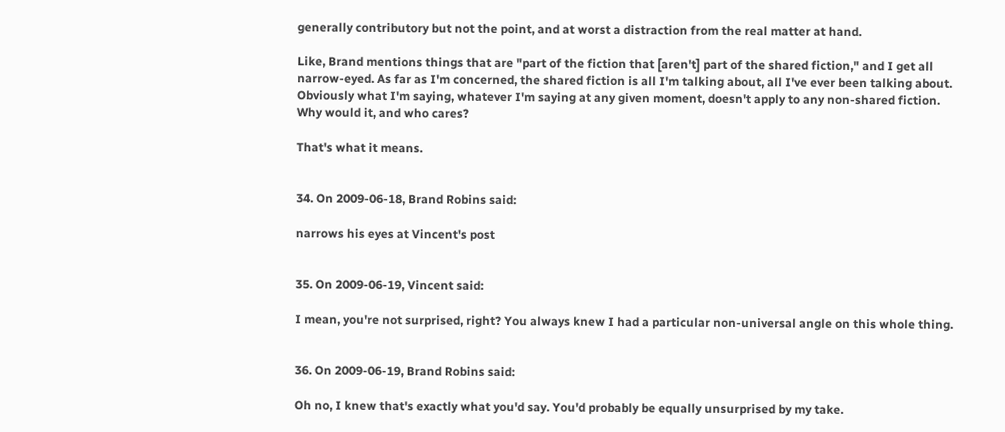generally contributory but not the point, and at worst a distraction from the real matter at hand.

Like, Brand mentions things that are "part of the fiction that [aren't] part of the shared fiction," and I get all narrow-eyed. As far as I'm concerned, the shared fiction is all I'm talking about, all I've ever been talking about. Obviously what I'm saying, whatever I'm saying at any given moment, doesn't apply to any non-shared fiction. Why would it, and who cares?

That's what it means.


34. On 2009-06-18, Brand Robins said:

narrows his eyes at Vincent's post


35. On 2009-06-19, Vincent said:

I mean, you're not surprised, right? You always knew I had a particular non-universal angle on this whole thing.


36. On 2009-06-19, Brand Robins said:

Oh no, I knew that's exactly what you'd say. You'd probably be equally unsurprised by my take.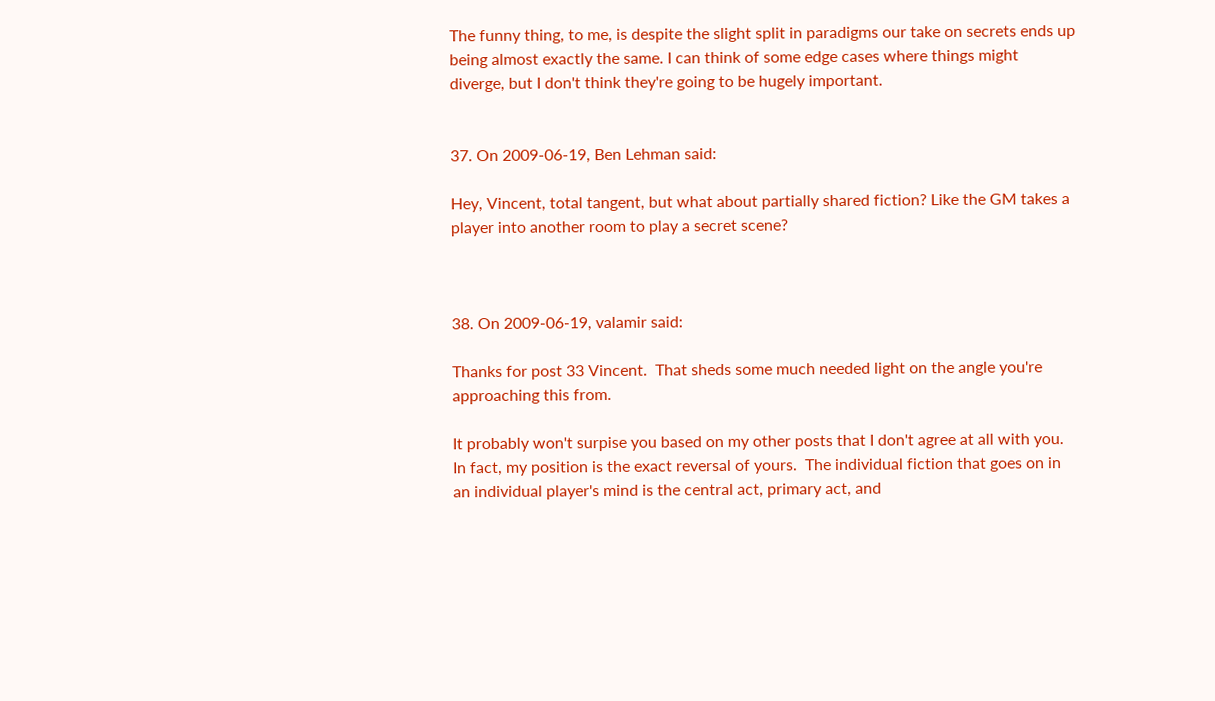The funny thing, to me, is despite the slight split in paradigms our take on secrets ends up being almost exactly the same. I can think of some edge cases where things might diverge, but I don't think they're going to be hugely important.


37. On 2009-06-19, Ben Lehman said:

Hey, Vincent, total tangent, but what about partially shared fiction? Like the GM takes a player into another room to play a secret scene?



38. On 2009-06-19, valamir said:

Thanks for post 33 Vincent.  That sheds some much needed light on the angle you're approaching this from.

It probably won't surpise you based on my other posts that I don't agree at all with you.  In fact, my position is the exact reversal of yours.  The individual fiction that goes on in an individual player's mind is the central act, primary act, and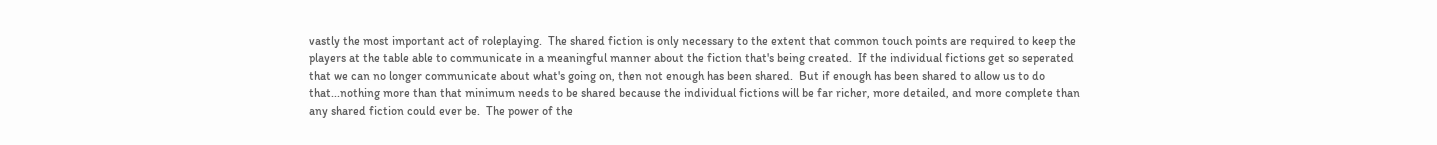vastly the most important act of roleplaying.  The shared fiction is only necessary to the extent that common touch points are required to keep the players at the table able to communicate in a meaningful manner about the fiction that's being created.  If the individual fictions get so seperated that we can no longer communicate about what's going on, then not enough has been shared.  But if enough has been shared to allow us to do that...nothing more than that minimum needs to be shared because the individual fictions will be far richer, more detailed, and more complete than any shared fiction could ever be.  The power of the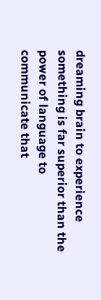dreaming brain to experience something is far superior than the power of language to communicate that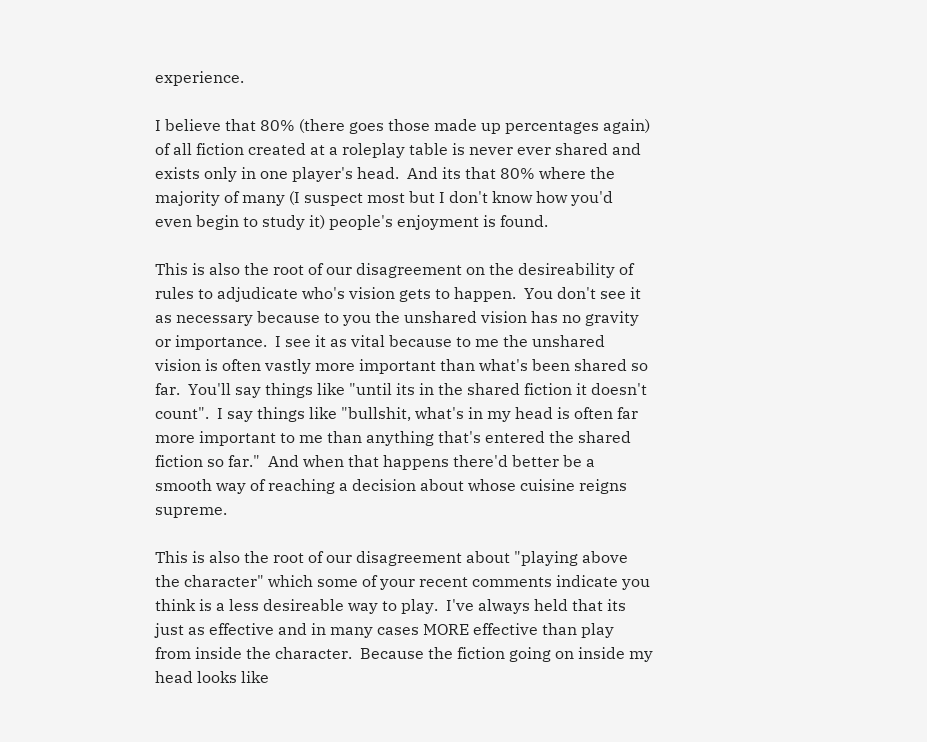experience.

I believe that 80% (there goes those made up percentages again) of all fiction created at a roleplay table is never ever shared and exists only in one player's head.  And its that 80% where the majority of many (I suspect most but I don't know how you'd even begin to study it) people's enjoyment is found.

This is also the root of our disagreement on the desireability of rules to adjudicate who's vision gets to happen.  You don't see it as necessary because to you the unshared vision has no gravity or importance.  I see it as vital because to me the unshared vision is often vastly more important than what's been shared so far.  You'll say things like "until its in the shared fiction it doesn't count".  I say things like "bullshit, what's in my head is often far more important to me than anything that's entered the shared fiction so far."  And when that happens there'd better be a smooth way of reaching a decision about whose cuisine reigns supreme.

This is also the root of our disagreement about "playing above the character" which some of your recent comments indicate you think is a less desireable way to play.  I've always held that its just as effective and in many cases MORE effective than play from inside the character.  Because the fiction going on inside my head looks like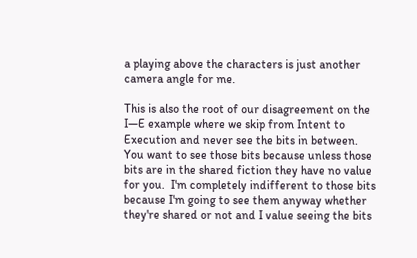a playing above the characters is just another camera angle for me.

This is also the root of our disagreement on the I—E example where we skip from Intent to Execution and never see the bits in between.  You want to see those bits because unless those bits are in the shared fiction they have no value for you.  I'm completely indifferent to those bits because I'm going to see them anyway whether they're shared or not and I value seeing the bits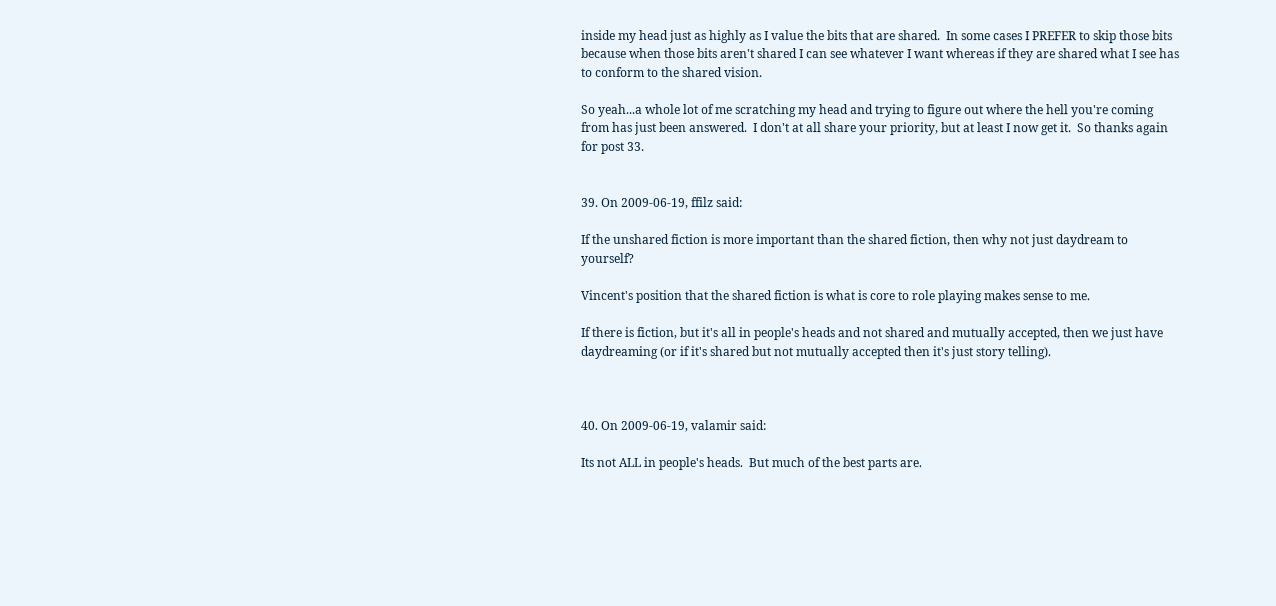inside my head just as highly as I value the bits that are shared.  In some cases I PREFER to skip those bits because when those bits aren't shared I can see whatever I want whereas if they are shared what I see has to conform to the shared vision.

So yeah...a whole lot of me scratching my head and trying to figure out where the hell you're coming from has just been answered.  I don't at all share your priority, but at least I now get it.  So thanks again for post 33.


39. On 2009-06-19, ffilz said:

If the unshared fiction is more important than the shared fiction, then why not just daydream to yourself?

Vincent's position that the shared fiction is what is core to role playing makes sense to me.

If there is fiction, but it's all in people's heads and not shared and mutually accepted, then we just have daydreaming (or if it's shared but not mutually accepted then it's just story telling).



40. On 2009-06-19, valamir said:

Its not ALL in people's heads.  But much of the best parts are.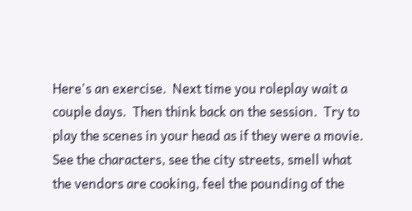Here's an exercise.  Next time you roleplay wait a couple days.  Then think back on the session.  Try to play the scenes in your head as if they were a movie.  See the characters, see the city streets, smell what the vendors are cooking, feel the pounding of the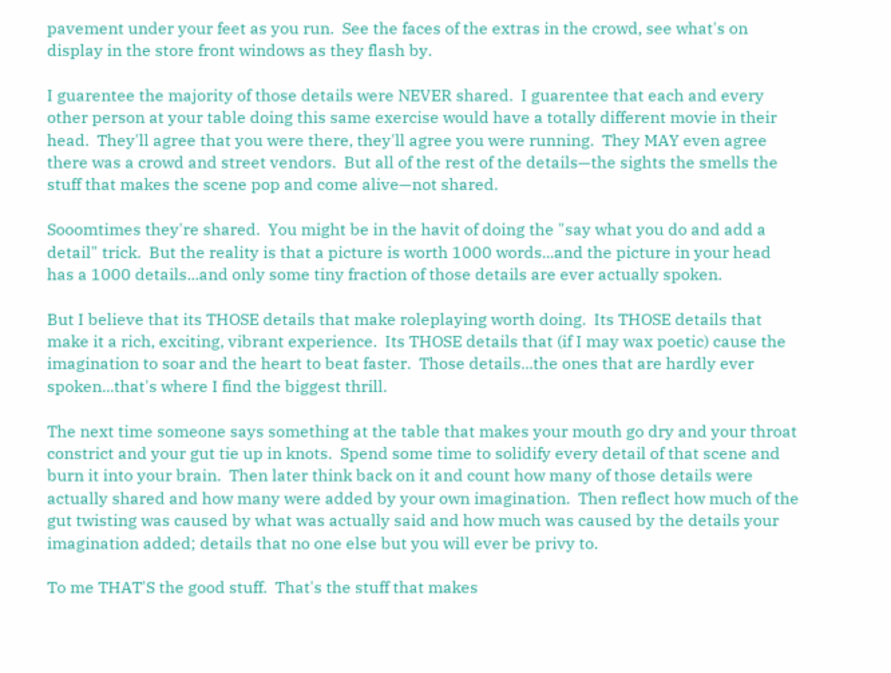pavement under your feet as you run.  See the faces of the extras in the crowd, see what's on display in the store front windows as they flash by.

I guarentee the majority of those details were NEVER shared.  I guarentee that each and every other person at your table doing this same exercise would have a totally different movie in their head.  They'll agree that you were there, they'll agree you were running.  They MAY even agree there was a crowd and street vendors.  But all of the rest of the details—the sights the smells the stuff that makes the scene pop and come alive—not shared.

Sooomtimes they're shared.  You might be in the havit of doing the "say what you do and add a detail" trick.  But the reality is that a picture is worth 1000 words...and the picture in your head has a 1000 details...and only some tiny fraction of those details are ever actually spoken.

But I believe that its THOSE details that make roleplaying worth doing.  Its THOSE details that make it a rich, exciting, vibrant experience.  Its THOSE details that (if I may wax poetic) cause the imagination to soar and the heart to beat faster.  Those details...the ones that are hardly ever spoken...that's where I find the biggest thrill.

The next time someone says something at the table that makes your mouth go dry and your throat constrict and your gut tie up in knots.  Spend some time to solidify every detail of that scene and burn it into your brain.  Then later think back on it and count how many of those details were actually shared and how many were added by your own imagination.  Then reflect how much of the gut twisting was caused by what was actually said and how much was caused by the details your imagination added; details that no one else but you will ever be privy to.

To me THAT'S the good stuff.  That's the stuff that makes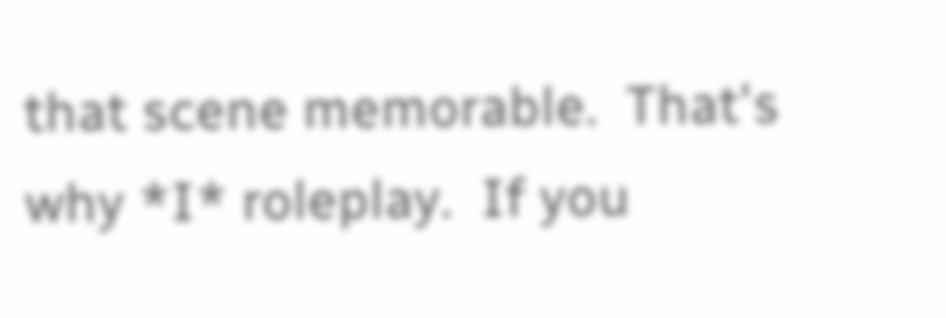that scene memorable.  That's why *I* roleplay.  If you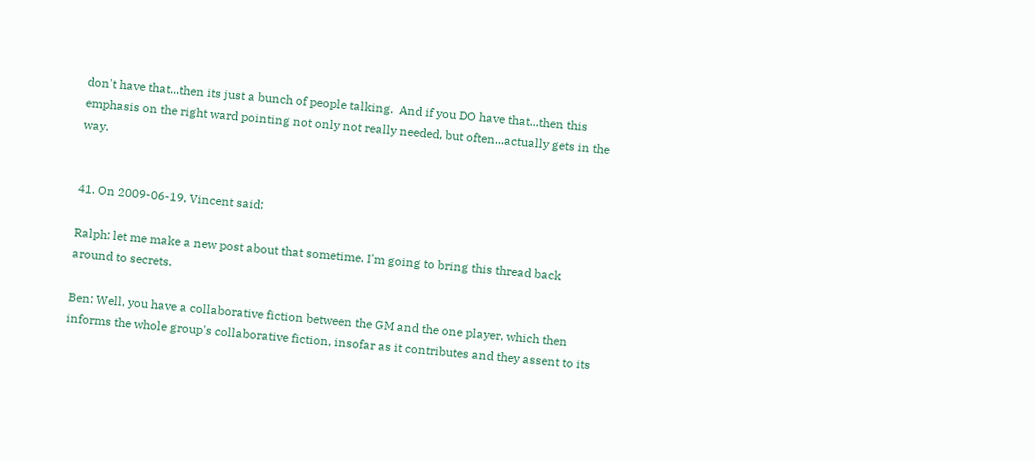don't have that...then its just a bunch of people talking.  And if you DO have that...then this emphasis on the right ward pointing not only not really needed, but often...actually gets in the way.


41. On 2009-06-19, Vincent said:

Ralph: let me make a new post about that sometime. I'm going to bring this thread back around to secrets.

Ben: Well, you have a collaborative fiction between the GM and the one player, which then informs the whole group's collaborative fiction, insofar as it contributes and they assent to its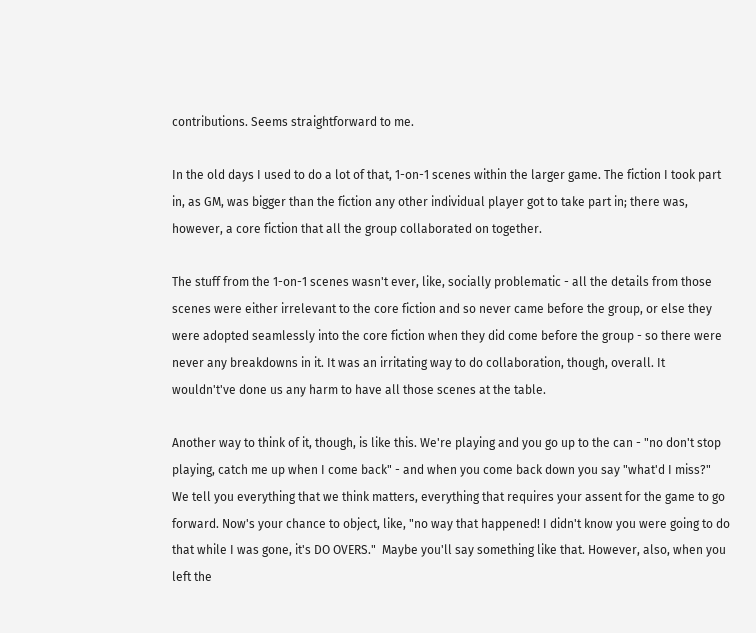contributions. Seems straightforward to me.

In the old days I used to do a lot of that, 1-on-1 scenes within the larger game. The fiction I took part in, as GM, was bigger than the fiction any other individual player got to take part in; there was, however, a core fiction that all the group collaborated on together.

The stuff from the 1-on-1 scenes wasn't ever, like, socially problematic - all the details from those scenes were either irrelevant to the core fiction and so never came before the group, or else they were adopted seamlessly into the core fiction when they did come before the group - so there were never any breakdowns in it. It was an irritating way to do collaboration, though, overall. It wouldn't've done us any harm to have all those scenes at the table.

Another way to think of it, though, is like this. We're playing and you go up to the can - "no don't stop playing, catch me up when I come back" - and when you come back down you say "what'd I miss?" We tell you everything that we think matters, everything that requires your assent for the game to go forward. Now's your chance to object, like, "no way that happened! I didn't know you were going to do that while I was gone, it's DO OVERS."  Maybe you'll say something like that. However, also, when you left the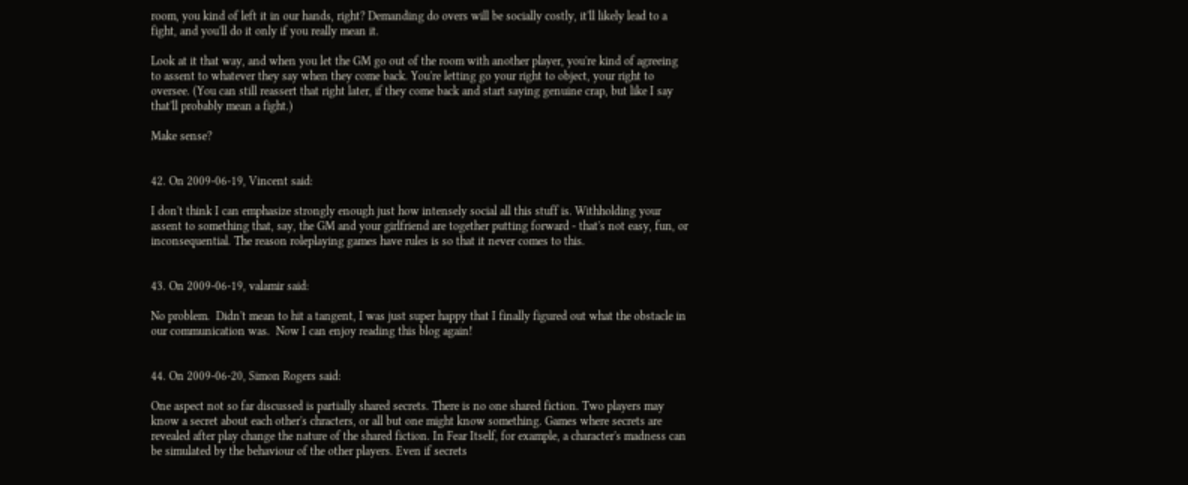room, you kind of left it in our hands, right? Demanding do overs will be socially costly, it'll likely lead to a fight, and you'll do it only if you really mean it.

Look at it that way, and when you let the GM go out of the room with another player, you're kind of agreeing to assent to whatever they say when they come back. You're letting go your right to object, your right to oversee. (You can still reassert that right later, if they come back and start saying genuine crap, but like I say that'll probably mean a fight.)

Make sense?


42. On 2009-06-19, Vincent said:

I don't think I can emphasize strongly enough just how intensely social all this stuff is. Withholding your assent to something that, say, the GM and your girlfriend are together putting forward - that's not easy, fun, or inconsequential. The reason roleplaying games have rules is so that it never comes to this.


43. On 2009-06-19, valamir said:

No problem.  Didn't mean to hit a tangent, I was just super happy that I finally figured out what the obstacle in our communication was.  Now I can enjoy reading this blog again!


44. On 2009-06-20, Simon Rogers said:

One aspect not so far discussed is partially shared secrets. There is no one shared fiction. Two players may know a secret about each other's chracters, or all but one might know something. Games where secrets are revealed after play change the nature of the shared fiction. In Fear Itself, for example, a character's madness can be simulated by the behaviour of the other players. Even if secrets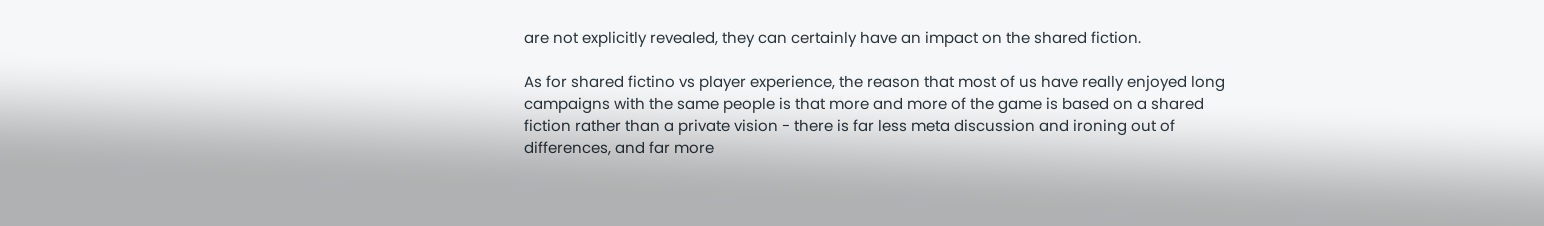are not explicitly revealed, they can certainly have an impact on the shared fiction.

As for shared fictino vs player experience, the reason that most of us have really enjoyed long campaigns with the same people is that more and more of the game is based on a shared fiction rather than a private vision - there is far less meta discussion and ironing out of differences, and far more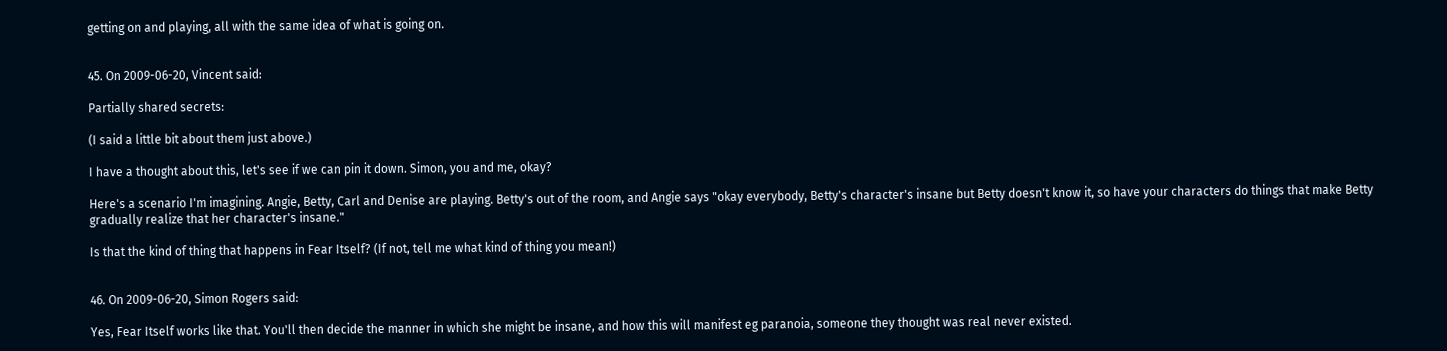getting on and playing, all with the same idea of what is going on.


45. On 2009-06-20, Vincent said:

Partially shared secrets:

(I said a little bit about them just above.)

I have a thought about this, let's see if we can pin it down. Simon, you and me, okay?

Here's a scenario I'm imagining. Angie, Betty, Carl and Denise are playing. Betty's out of the room, and Angie says "okay everybody, Betty's character's insane but Betty doesn't know it, so have your characters do things that make Betty gradually realize that her character's insane."

Is that the kind of thing that happens in Fear Itself? (If not, tell me what kind of thing you mean!)


46. On 2009-06-20, Simon Rogers said:

Yes, Fear Itself works like that. You'll then decide the manner in which she might be insane, and how this will manifest eg paranoia, someone they thought was real never existed.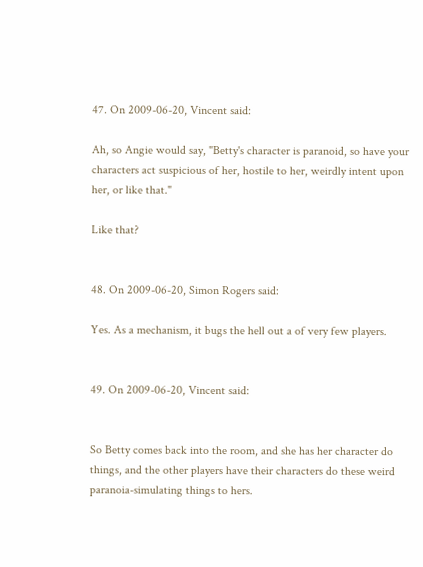47. On 2009-06-20, Vincent said:

Ah, so Angie would say, "Betty's character is paranoid, so have your characters act suspicious of her, hostile to her, weirdly intent upon her, or like that."

Like that?


48. On 2009-06-20, Simon Rogers said:

Yes. As a mechanism, it bugs the hell out a of very few players.


49. On 2009-06-20, Vincent said:


So Betty comes back into the room, and she has her character do things, and the other players have their characters do these weird paranoia-simulating things to hers.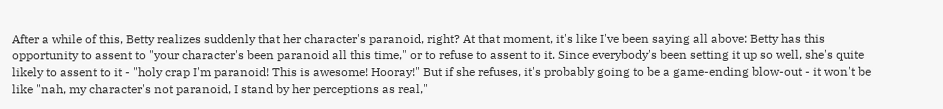After a while of this, Betty realizes suddenly that her character's paranoid, right? At that moment, it's like I've been saying all above: Betty has this opportunity to assent to "your character's been paranoid all this time," or to refuse to assent to it. Since everybody's been setting it up so well, she's quite likely to assent to it - "holy crap I'm paranoid! This is awesome! Hooray!" But if she refuses, it's probably going to be a game-ending blow-out - it won't be like "nah, my character's not paranoid, I stand by her perceptions as real,"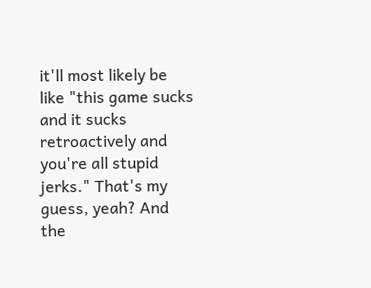it'll most likely be like "this game sucks and it sucks retroactively and you're all stupid jerks." That's my guess, yeah? And the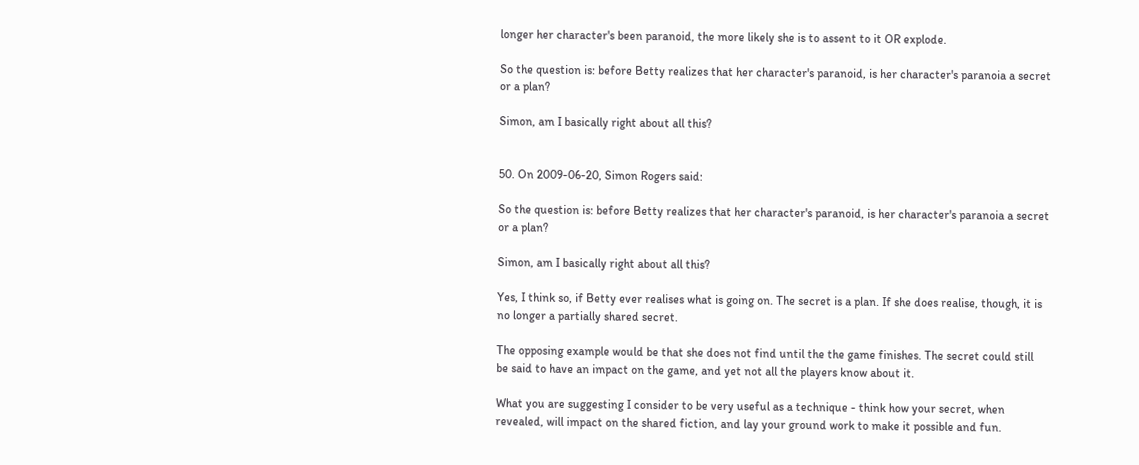longer her character's been paranoid, the more likely she is to assent to it OR explode.

So the question is: before Betty realizes that her character's paranoid, is her character's paranoia a secret or a plan?

Simon, am I basically right about all this?


50. On 2009-06-20, Simon Rogers said:

So the question is: before Betty realizes that her character's paranoid, is her character's paranoia a secret or a plan?

Simon, am I basically right about all this?

Yes, I think so, if Betty ever realises what is going on. The secret is a plan. If she does realise, though, it is no longer a partially shared secret.

The opposing example would be that she does not find until the the game finishes. The secret could still be said to have an impact on the game, and yet not all the players know about it.

What you are suggesting I consider to be very useful as a technique - think how your secret, when revealed, will impact on the shared fiction, and lay your ground work to make it possible and fun.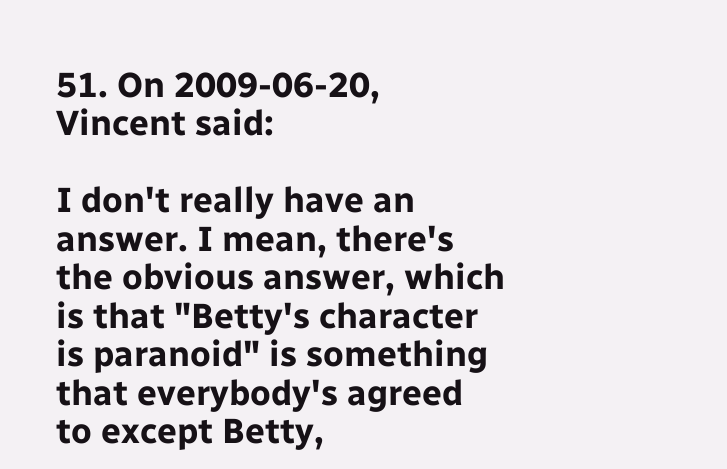51. On 2009-06-20, Vincent said:

I don't really have an answer. I mean, there's the obvious answer, which is that "Betty's character is paranoid" is something that everybody's agreed to except Betty,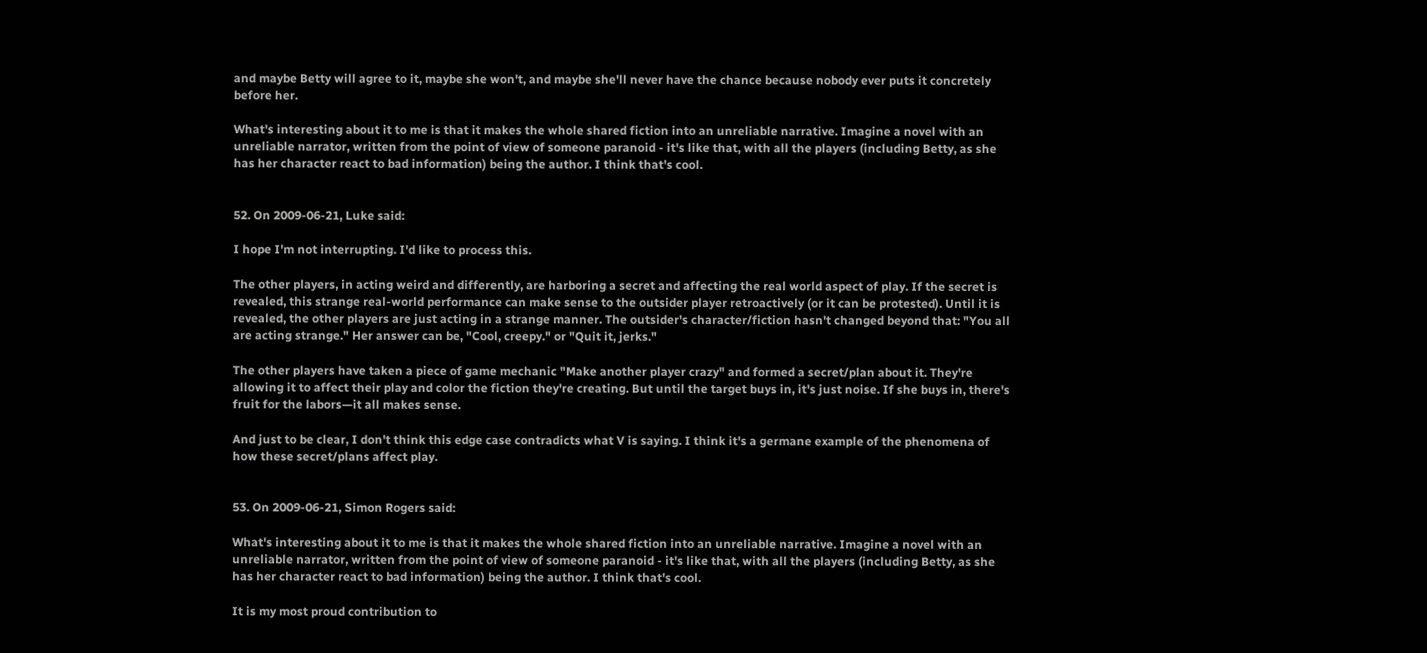and maybe Betty will agree to it, maybe she won't, and maybe she'll never have the chance because nobody ever puts it concretely before her.

What's interesting about it to me is that it makes the whole shared fiction into an unreliable narrative. Imagine a novel with an unreliable narrator, written from the point of view of someone paranoid - it's like that, with all the players (including Betty, as she has her character react to bad information) being the author. I think that's cool.


52. On 2009-06-21, Luke said:

I hope I'm not interrupting. I'd like to process this.

The other players, in acting weird and differently, are harboring a secret and affecting the real world aspect of play. If the secret is revealed, this strange real-world performance can make sense to the outsider player retroactively (or it can be protested). Until it is revealed, the other players are just acting in a strange manner. The outsider's character/fiction hasn't changed beyond that: "You all are acting strange." Her answer can be, "Cool, creepy." or "Quit it, jerks."

The other players have taken a piece of game mechanic "Make another player crazy" and formed a secret/plan about it. They're allowing it to affect their play and color the fiction they're creating. But until the target buys in, it's just noise. If she buys in, there's fruit for the labors—it all makes sense.

And just to be clear, I don't think this edge case contradicts what V is saying. I think it's a germane example of the phenomena of how these secret/plans affect play.


53. On 2009-06-21, Simon Rogers said:

What's interesting about it to me is that it makes the whole shared fiction into an unreliable narrative. Imagine a novel with an unreliable narrator, written from the point of view of someone paranoid - it's like that, with all the players (including Betty, as she has her character react to bad information) being the author. I think that's cool.

It is my most proud contribution to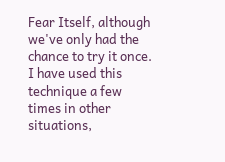Fear Itself, although we've only had the chance to try it once. I have used this technique a few times in other situations,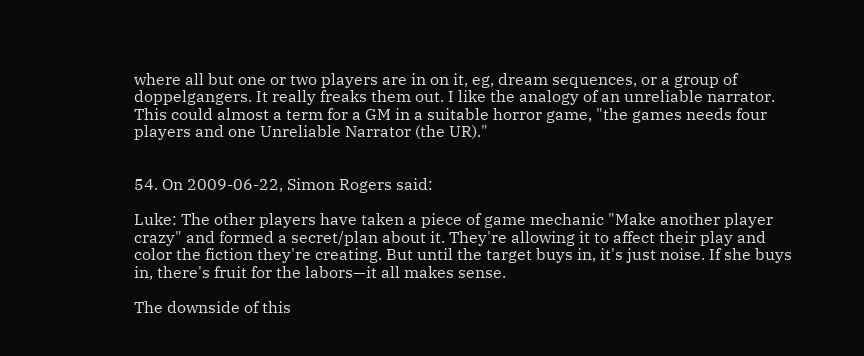where all but one or two players are in on it, eg, dream sequences, or a group of doppelgangers. It really freaks them out. I like the analogy of an unreliable narrator. This could almost a term for a GM in a suitable horror game, "the games needs four players and one Unreliable Narrator (the UR)."


54. On 2009-06-22, Simon Rogers said:

Luke: The other players have taken a piece of game mechanic "Make another player crazy" and formed a secret/plan about it. They're allowing it to affect their play and color the fiction they're creating. But until the target buys in, it's just noise. If she buys in, there's fruit for the labors—it all makes sense.

The downside of this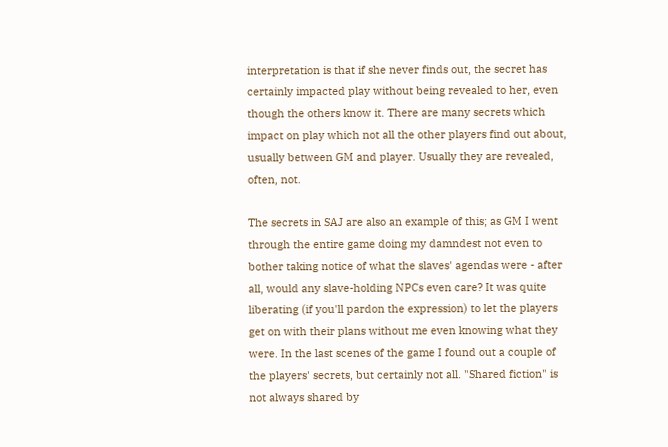interpretation is that if she never finds out, the secret has certainly impacted play without being revealed to her, even though the others know it. There are many secrets which impact on play which not all the other players find out about, usually between GM and player. Usually they are revealed, often, not.

The secrets in SAJ are also an example of this; as GM I went through the entire game doing my damndest not even to bother taking notice of what the slaves' agendas were - after all, would any slave-holding NPCs even care? It was quite liberating (if you'll pardon the expression) to let the players get on with their plans without me even knowing what they were. In the last scenes of the game I found out a couple of the players' secrets, but certainly not all. "Shared fiction" is not always shared by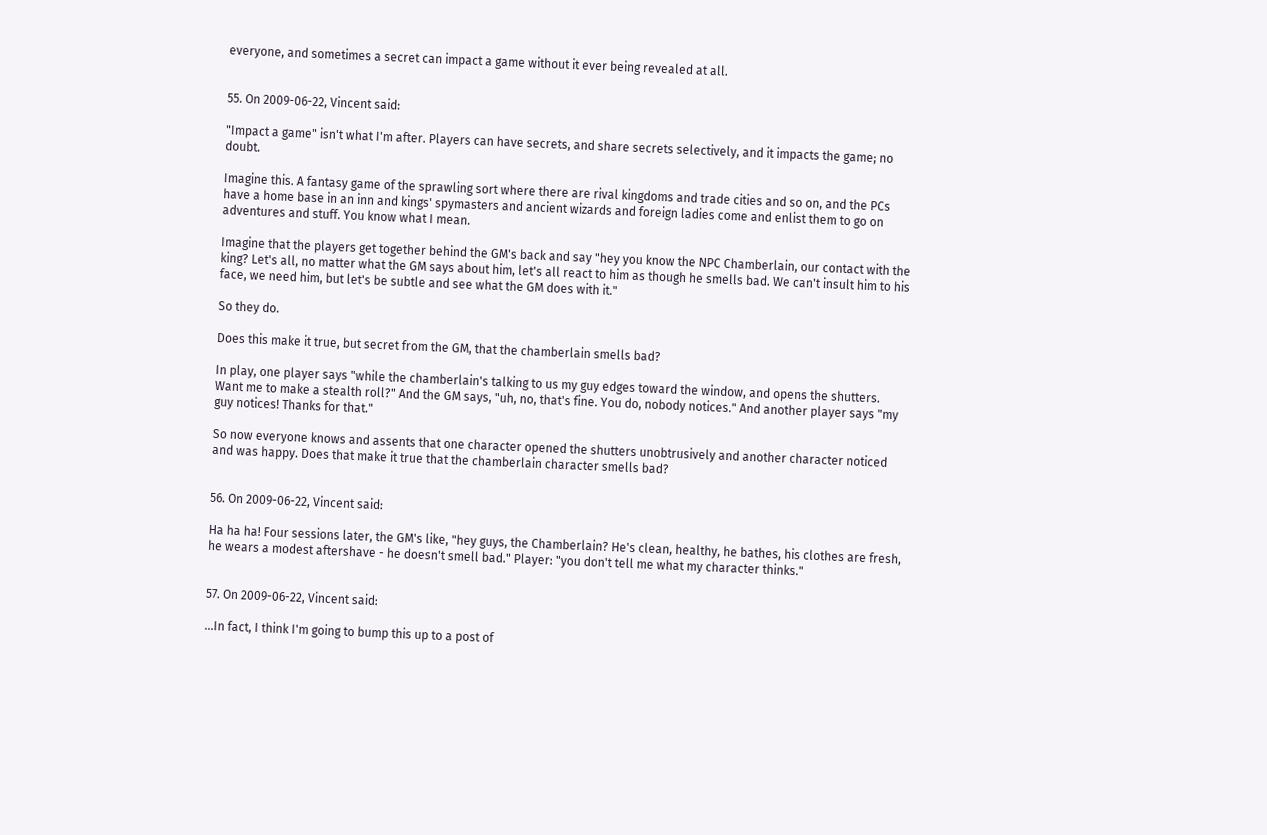everyone, and sometimes a secret can impact a game without it ever being revealed at all.


55. On 2009-06-22, Vincent said:

"Impact a game" isn't what I'm after. Players can have secrets, and share secrets selectively, and it impacts the game; no doubt.

Imagine this. A fantasy game of the sprawling sort where there are rival kingdoms and trade cities and so on, and the PCs have a home base in an inn and kings' spymasters and ancient wizards and foreign ladies come and enlist them to go on adventures and stuff. You know what I mean.

Imagine that the players get together behind the GM's back and say "hey you know the NPC Chamberlain, our contact with the king? Let's all, no matter what the GM says about him, let's all react to him as though he smells bad. We can't insult him to his face, we need him, but let's be subtle and see what the GM does with it."

So they do.

Does this make it true, but secret from the GM, that the chamberlain smells bad?

In play, one player says "while the chamberlain's talking to us my guy edges toward the window, and opens the shutters. Want me to make a stealth roll?" And the GM says, "uh, no, that's fine. You do, nobody notices." And another player says "my guy notices! Thanks for that."

So now everyone knows and assents that one character opened the shutters unobtrusively and another character noticed and was happy. Does that make it true that the chamberlain character smells bad?


56. On 2009-06-22, Vincent said:

Ha ha ha! Four sessions later, the GM's like, "hey guys, the Chamberlain? He's clean, healthy, he bathes, his clothes are fresh, he wears a modest aftershave - he doesn't smell bad." Player: "you don't tell me what my character thinks."


57. On 2009-06-22, Vincent said:

...In fact, I think I'm going to bump this up to a post of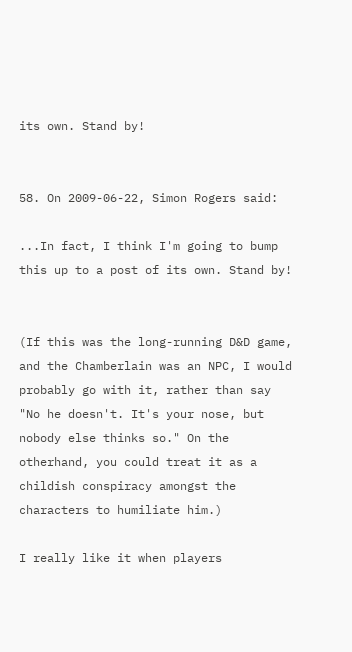its own. Stand by!


58. On 2009-06-22, Simon Rogers said:

...In fact, I think I'm going to bump this up to a post of its own. Stand by!


(If this was the long-running D&D game, and the Chamberlain was an NPC, I would probably go with it, rather than say "No he doesn't. It's your nose, but nobody else thinks so." On the otherhand, you could treat it as a childish conspiracy amongst the characters to humiliate him.)

I really like it when players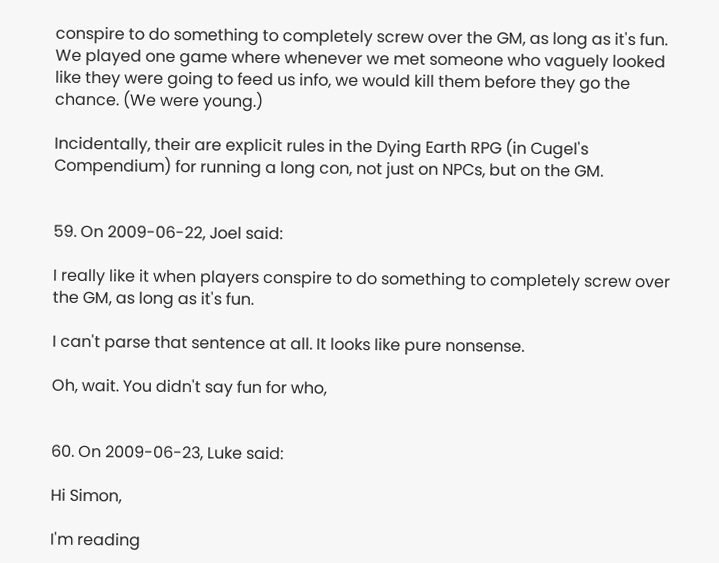conspire to do something to completely screw over the GM, as long as it's fun. We played one game where whenever we met someone who vaguely looked like they were going to feed us info, we would kill them before they go the chance. (We were young.)

Incidentally, their are explicit rules in the Dying Earth RPG (in Cugel's Compendium) for running a long con, not just on NPCs, but on the GM.


59. On 2009-06-22, Joel said:

I really like it when players conspire to do something to completely screw over the GM, as long as it's fun.

I can't parse that sentence at all. It looks like pure nonsense.

Oh, wait. You didn't say fun for who,


60. On 2009-06-23, Luke said:

Hi Simon,

I'm reading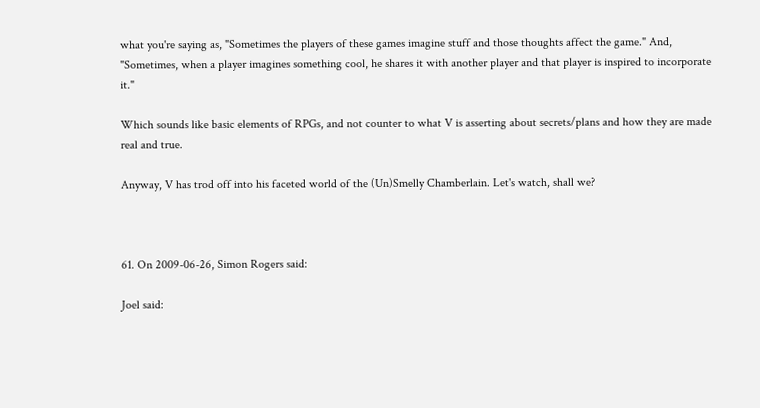what you're saying as, "Sometimes the players of these games imagine stuff and those thoughts affect the game." And, "Sometimes, when a player imagines something cool, he shares it with another player and that player is inspired to incorporate it."

Which sounds like basic elements of RPGs, and not counter to what V is asserting about secrets/plans and how they are made real and true.

Anyway, V has trod off into his faceted world of the (Un)Smelly Chamberlain. Let's watch, shall we?



61. On 2009-06-26, Simon Rogers said:

Joel said: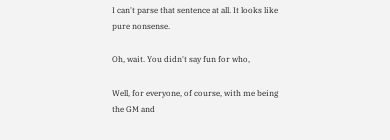I can't parse that sentence at all. It looks like pure nonsense.

Oh, wait. You didn't say fun for who,

Well, for everyone, of course, with me being the GM and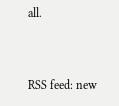all.


RSS feed: new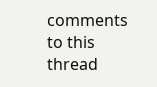comments to this thread